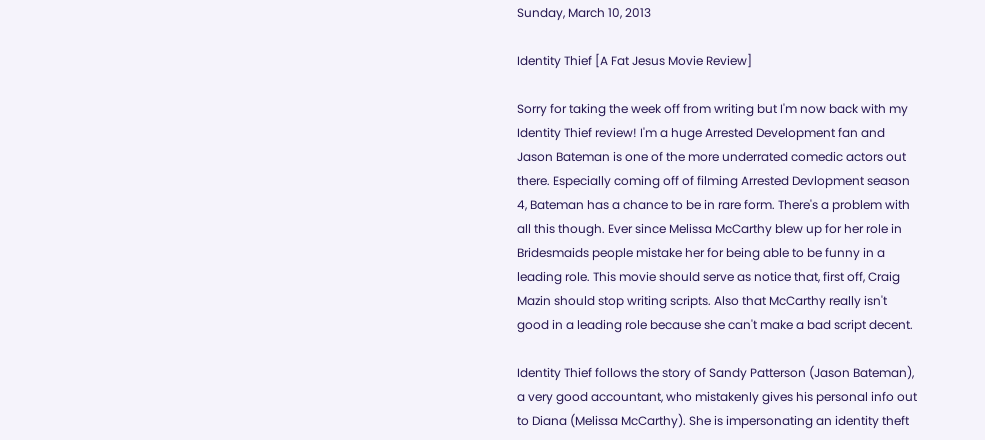Sunday, March 10, 2013

Identity Thief [A Fat Jesus Movie Review]

Sorry for taking the week off from writing but I'm now back with my Identity Thief review! I'm a huge Arrested Development fan and Jason Bateman is one of the more underrated comedic actors out there. Especially coming off of filming Arrested Devlopment season 4, Bateman has a chance to be in rare form. There's a problem with all this though. Ever since Melissa McCarthy blew up for her role in Bridesmaids people mistake her for being able to be funny in a leading role. This movie should serve as notice that, first off, Craig Mazin should stop writing scripts. Also that McCarthy really isn't good in a leading role because she can't make a bad script decent.

Identity Thief follows the story of Sandy Patterson (Jason Bateman), a very good accountant, who mistakenly gives his personal info out to Diana (Melissa McCarthy). She is impersonating an identity theft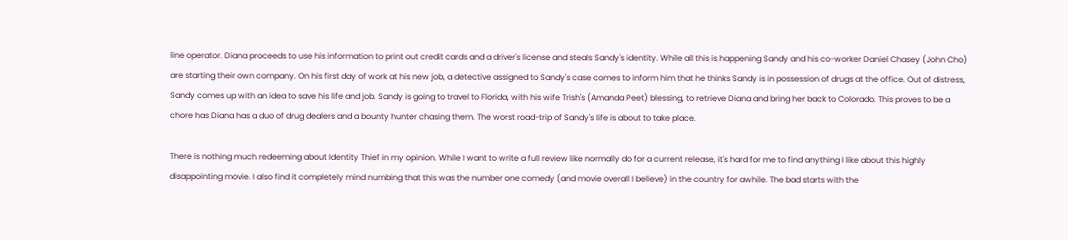line operator. Diana proceeds to use his information to print out credit cards and a driver's license and steals Sandy's identity. While all this is happening Sandy and his co-worker Daniel Chasey (John Cho) are starting their own company. On his first day of work at his new job, a detective assigned to Sandy's case comes to inform him that he thinks Sandy is in possession of drugs at the office. Out of distress, Sandy comes up with an idea to save his life and job. Sandy is going to travel to Florida, with his wife Trish's (Amanda Peet) blessing, to retrieve Diana and bring her back to Colorado. This proves to be a chore has Diana has a duo of drug dealers and a bounty hunter chasing them. The worst road-trip of Sandy's life is about to take place.

There is nothing much redeeming about Identity Thief in my opinion. While I want to write a full review like normally do for a current release, it's hard for me to find anything I like about this highly disappointing movie. I also find it completely mind numbing that this was the number one comedy (and movie overall I believe) in the country for awhile. The bad starts with the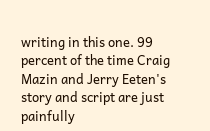writing in this one. 99 percent of the time Craig Mazin and Jerry Eeten's story and script are just painfully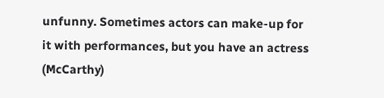unfunny. Sometimes actors can make-up for it with performances, but you have an actress (McCarthy)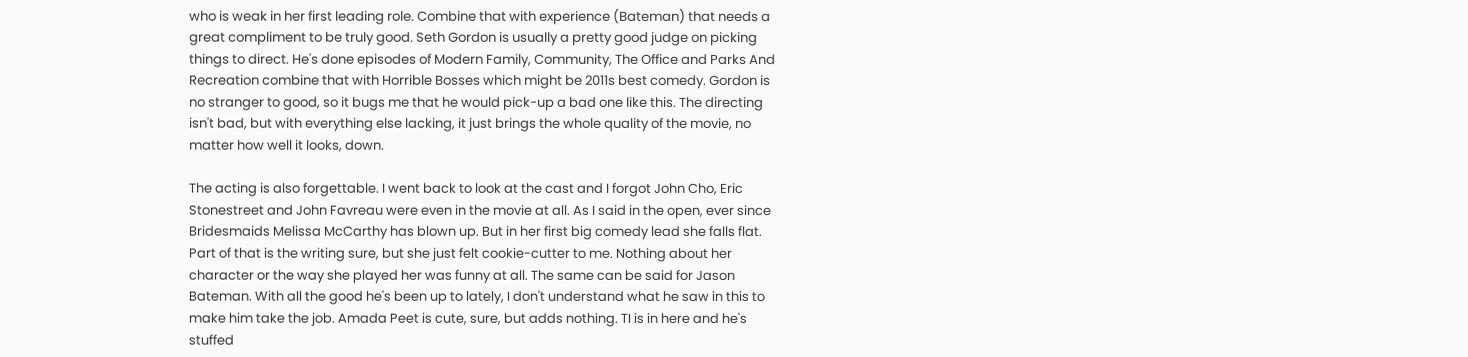who is weak in her first leading role. Combine that with experience (Bateman) that needs a great compliment to be truly good. Seth Gordon is usually a pretty good judge on picking things to direct. He's done episodes of Modern Family, Community, The Office and Parks And Recreation combine that with Horrible Bosses which might be 2011s best comedy. Gordon is no stranger to good, so it bugs me that he would pick-up a bad one like this. The directing isn't bad, but with everything else lacking, it just brings the whole quality of the movie, no matter how well it looks, down.

The acting is also forgettable. I went back to look at the cast and I forgot John Cho, Eric Stonestreet and John Favreau were even in the movie at all. As I said in the open, ever since Bridesmaids Melissa McCarthy has blown up. But in her first big comedy lead she falls flat. Part of that is the writing sure, but she just felt cookie-cutter to me. Nothing about her character or the way she played her was funny at all. The same can be said for Jason Bateman. With all the good he's been up to lately, I don't understand what he saw in this to make him take the job. Amada Peet is cute, sure, but adds nothing. TI is in here and he's stuffed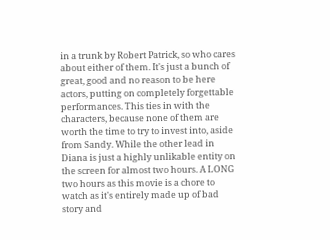in a trunk by Robert Patrick, so who cares about either of them. It's just a bunch of great, good and no reason to be here actors, putting on completely forgettable performances. This ties in with the characters, because none of them are worth the time to try to invest into, aside from Sandy. While the other lead in Diana is just a highly unlikable entity on the screen for almost two hours. A LONG two hours as this movie is a chore to watch as it's entirely made up of bad story and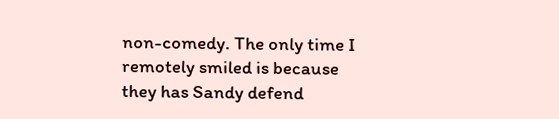non-comedy. The only time I remotely smiled is because they has Sandy defend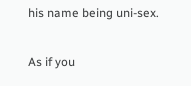his name being uni-sex.

As if you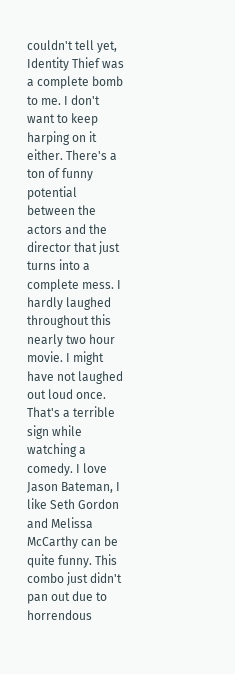couldn't tell yet, Identity Thief was a complete bomb to me. I don't want to keep harping on it either. There's a ton of funny potential between the actors and the director that just turns into a complete mess. I hardly laughed throughout this nearly two hour movie. I might have not laughed out loud once. That's a terrible sign while watching a comedy. I love Jason Bateman, I like Seth Gordon and Melissa McCarthy can be quite funny. This combo just didn't pan out due to horrendous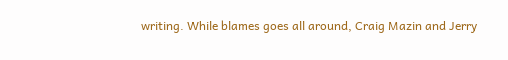writing. While blames goes all around, Craig Mazin and Jerry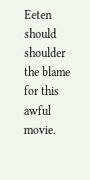Eeten should shoulder the blame for this awful movie.